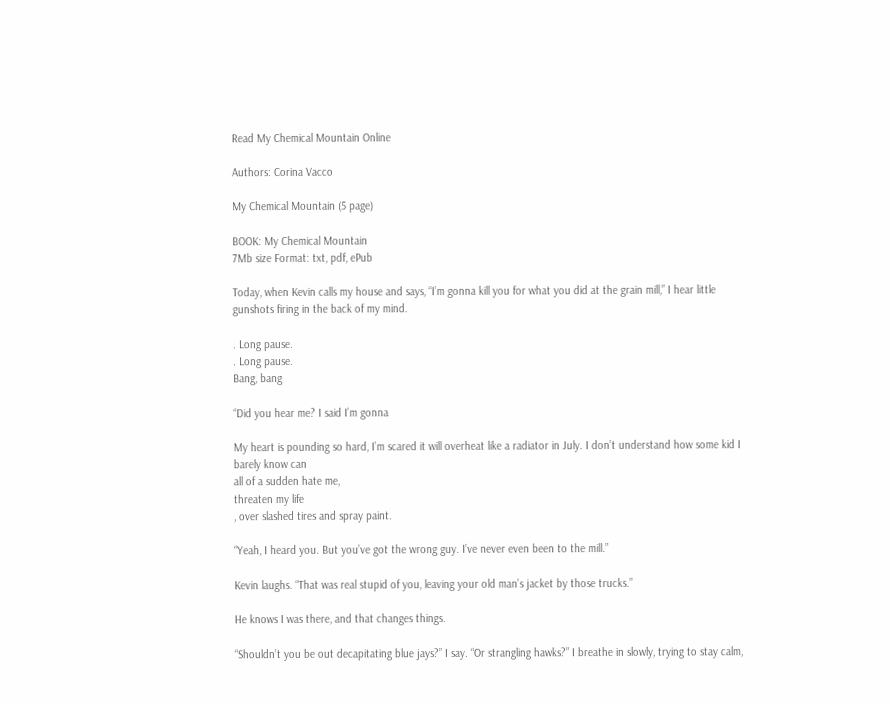Read My Chemical Mountain Online

Authors: Corina Vacco

My Chemical Mountain (5 page)

BOOK: My Chemical Mountain
7Mb size Format: txt, pdf, ePub

Today, when Kevin calls my house and says, “I’m gonna kill you for what you did at the grain mill,” I hear little gunshots firing in the back of my mind.

. Long pause.
. Long pause.
Bang, bang

“Did you hear me? I said I’m gonna

My heart is pounding so hard, I’m scared it will overheat like a radiator in July. I don’t understand how some kid I barely know can
all of a sudden hate me,
threaten my life
, over slashed tires and spray paint.

“Yeah, I heard you. But you’ve got the wrong guy. I’ve never even been to the mill.”

Kevin laughs. “That was real stupid of you, leaving your old man’s jacket by those trucks.”

He knows I was there, and that changes things.

“Shouldn’t you be out decapitating blue jays?” I say. “Or strangling hawks?” I breathe in slowly, trying to stay calm,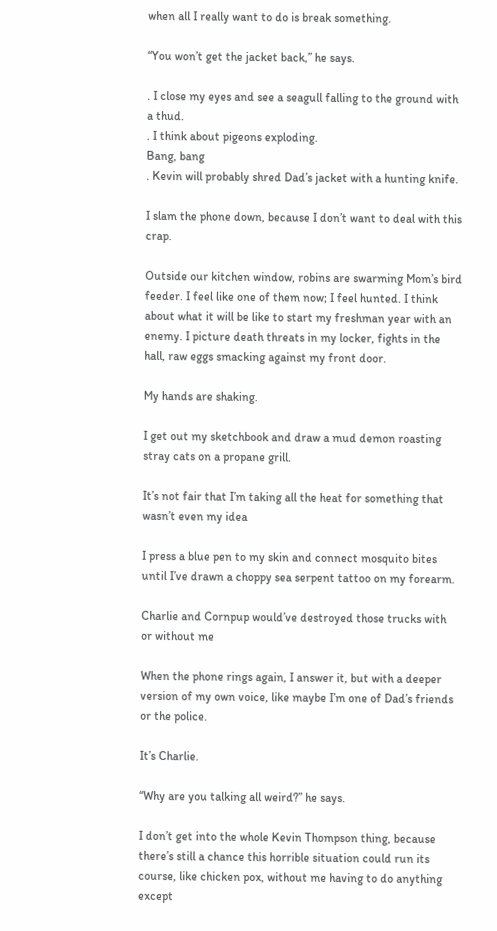when all I really want to do is break something.

“You won’t get the jacket back,” he says.

. I close my eyes and see a seagull falling to the ground with a thud.
. I think about pigeons exploding.
Bang, bang
. Kevin will probably shred Dad’s jacket with a hunting knife.

I slam the phone down, because I don’t want to deal with this crap.

Outside our kitchen window, robins are swarming Mom’s bird feeder. I feel like one of them now; I feel hunted. I think about what it will be like to start my freshman year with an enemy. I picture death threats in my locker, fights in the hall, raw eggs smacking against my front door.

My hands are shaking.

I get out my sketchbook and draw a mud demon roasting stray cats on a propane grill.

It’s not fair that I’m taking all the heat for something that wasn’t even my idea

I press a blue pen to my skin and connect mosquito bites until I’ve drawn a choppy sea serpent tattoo on my forearm.

Charlie and Cornpup would’ve destroyed those trucks with or without me

When the phone rings again, I answer it, but with a deeper
version of my own voice, like maybe I’m one of Dad’s friends or the police.

It’s Charlie.

“Why are you talking all weird?” he says.

I don’t get into the whole Kevin Thompson thing, because there’s still a chance this horrible situation could run its course, like chicken pox, without me having to do anything except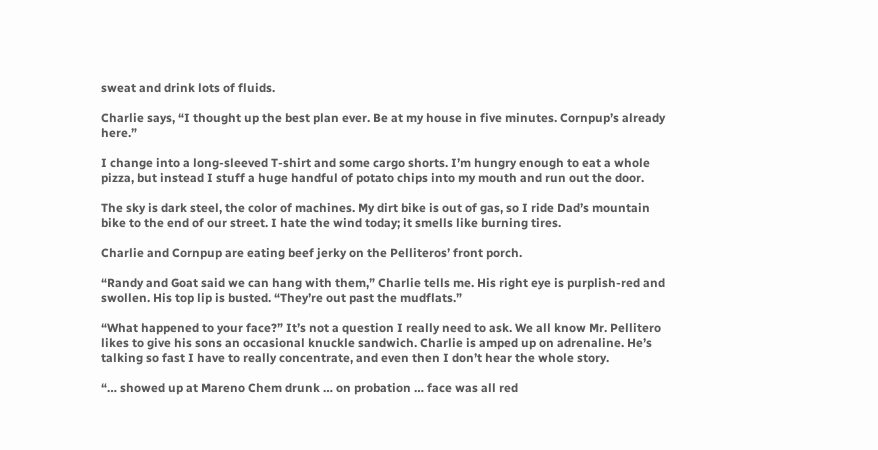sweat and drink lots of fluids.

Charlie says, “I thought up the best plan ever. Be at my house in five minutes. Cornpup’s already here.”

I change into a long-sleeved T-shirt and some cargo shorts. I’m hungry enough to eat a whole pizza, but instead I stuff a huge handful of potato chips into my mouth and run out the door.

The sky is dark steel, the color of machines. My dirt bike is out of gas, so I ride Dad’s mountain bike to the end of our street. I hate the wind today; it smells like burning tires.

Charlie and Cornpup are eating beef jerky on the Pelliteros’ front porch.

“Randy and Goat said we can hang with them,” Charlie tells me. His right eye is purplish-red and swollen. His top lip is busted. “They’re out past the mudflats.”

“What happened to your face?” It’s not a question I really need to ask. We all know Mr. Pellitero likes to give his sons an occasional knuckle sandwich. Charlie is amped up on adrenaline. He’s talking so fast I have to really concentrate, and even then I don’t hear the whole story.

“… showed up at Mareno Chem drunk … on probation … face was all red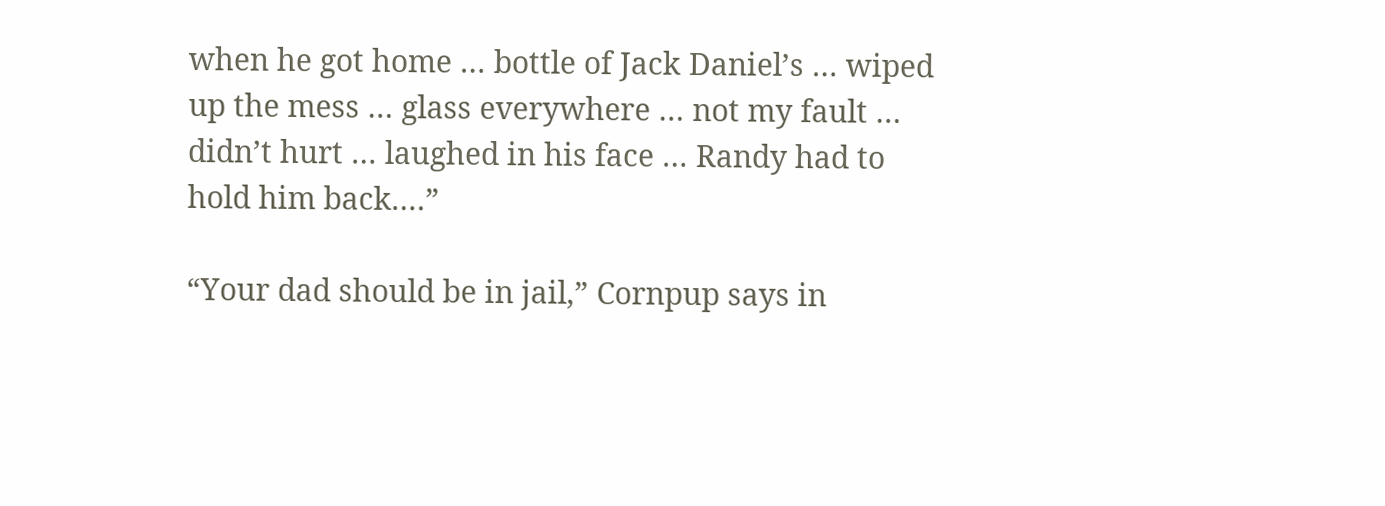when he got home … bottle of Jack Daniel’s … wiped up the mess … glass everywhere … not my fault … didn’t hurt … laughed in his face … Randy had to hold him back.…”

“Your dad should be in jail,” Cornpup says in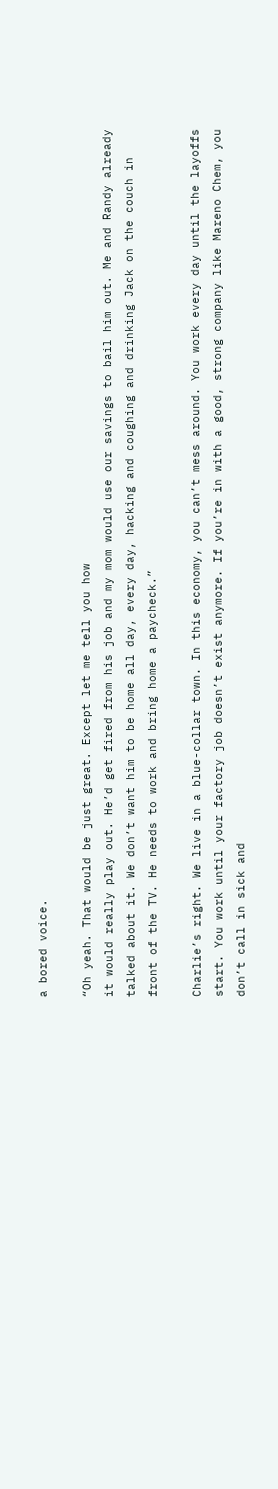a bored voice.

“Oh yeah. That would be just great. Except let me tell you how
it would really play out. He’d get fired from his job and my mom would use our savings to bail him out. Me and Randy already talked about it. We don’t want him to be home all day, every day, hacking and coughing and drinking Jack on the couch in front of the TV. He needs to work and bring home a paycheck.”

Charlie’s right. We live in a blue-collar town. In this economy, you can’t mess around. You work every day until the layoffs start. You work until your factory job doesn’t exist anymore. If you’re in with a good, strong company like Mareno Chem, you don’t call in sick and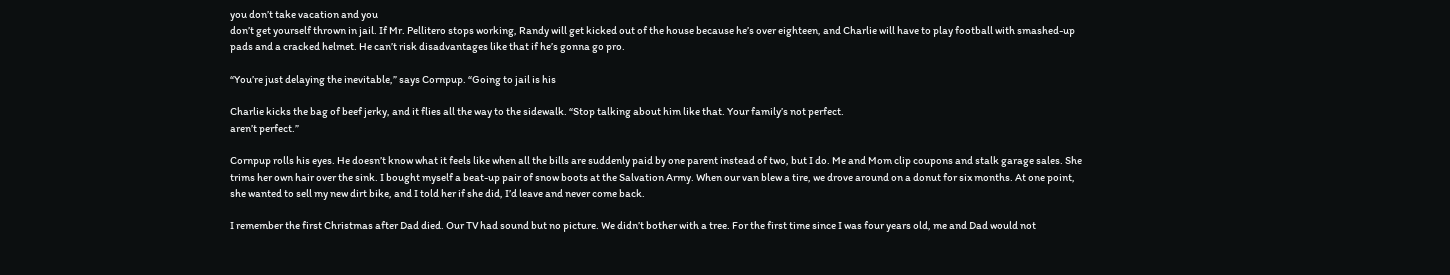you don’t take vacation and you
don’t get yourself thrown in jail. If Mr. Pellitero stops working, Randy will get kicked out of the house because he’s over eighteen, and Charlie will have to play football with smashed-up pads and a cracked helmet. He can’t risk disadvantages like that if he’s gonna go pro.

“You’re just delaying the inevitable,” says Cornpup. “Going to jail is his

Charlie kicks the bag of beef jerky, and it flies all the way to the sidewalk. “Stop talking about him like that. Your family’s not perfect.
aren’t perfect.”

Cornpup rolls his eyes. He doesn’t know what it feels like when all the bills are suddenly paid by one parent instead of two, but I do. Me and Mom clip coupons and stalk garage sales. She trims her own hair over the sink. I bought myself a beat-up pair of snow boots at the Salvation Army. When our van blew a tire, we drove around on a donut for six months. At one point, she wanted to sell my new dirt bike, and I told her if she did, I’d leave and never come back.

I remember the first Christmas after Dad died. Our TV had sound but no picture. We didn’t bother with a tree. For the first time since I was four years old, me and Dad would not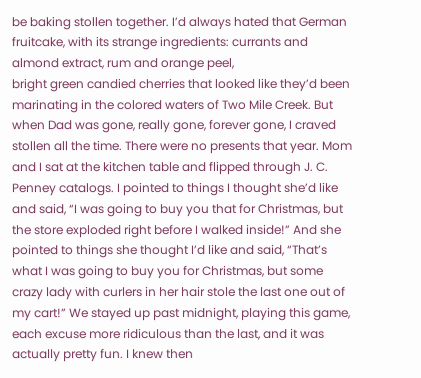be baking stollen together. I’d always hated that German fruitcake, with its strange ingredients: currants and almond extract, rum and orange peel,
bright green candied cherries that looked like they’d been marinating in the colored waters of Two Mile Creek. But when Dad was gone, really gone, forever gone, I craved stollen all the time. There were no presents that year. Mom and I sat at the kitchen table and flipped through J. C. Penney catalogs. I pointed to things I thought she’d like and said, “I was going to buy you that for Christmas, but the store exploded right before I walked inside!” And she pointed to things she thought I’d like and said, “That’s what I was going to buy you for Christmas, but some crazy lady with curlers in her hair stole the last one out of my cart!” We stayed up past midnight, playing this game, each excuse more ridiculous than the last, and it was actually pretty fun. I knew then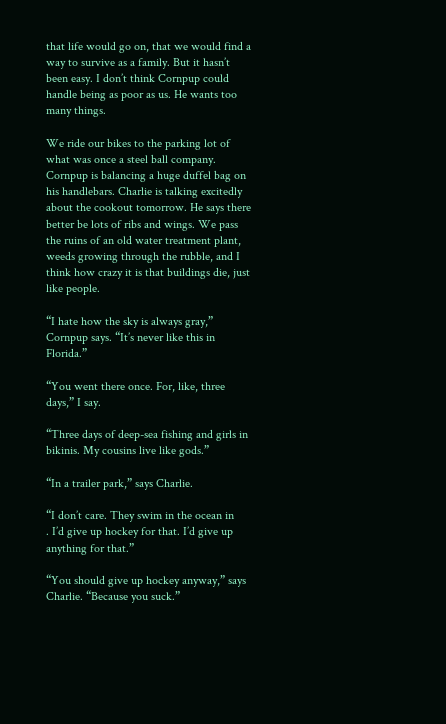that life would go on, that we would find a way to survive as a family. But it hasn’t been easy. I don’t think Cornpup could handle being as poor as us. He wants too many things.

We ride our bikes to the parking lot of what was once a steel ball company. Cornpup is balancing a huge duffel bag on his handlebars. Charlie is talking excitedly about the cookout tomorrow. He says there better be lots of ribs and wings. We pass the ruins of an old water treatment plant, weeds growing through the rubble, and I think how crazy it is that buildings die, just like people.

“I hate how the sky is always gray,” Cornpup says. “It’s never like this in Florida.”

“You went there once. For, like, three days,” I say.

“Three days of deep-sea fishing and girls in bikinis. My cousins live like gods.”

“In a trailer park,” says Charlie.

“I don’t care. They swim in the ocean in
. I’d give up hockey for that. I’d give up anything for that.”

“You should give up hockey anyway,” says Charlie. “Because you suck.”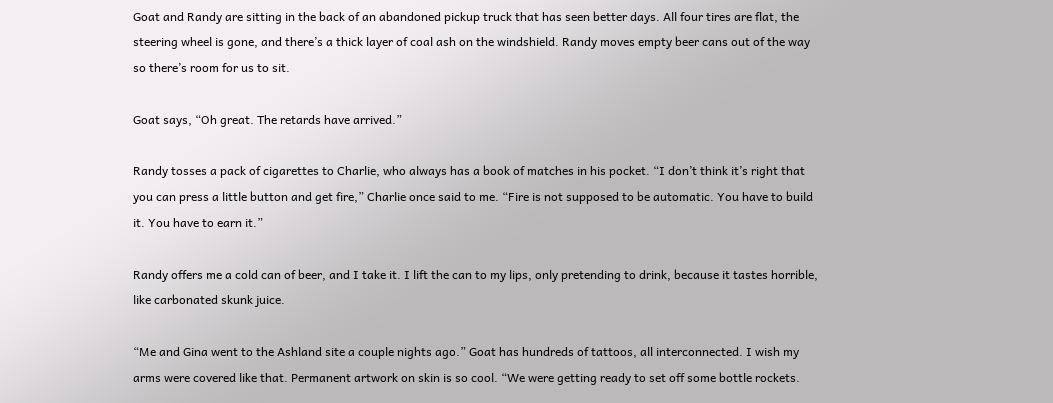Goat and Randy are sitting in the back of an abandoned pickup truck that has seen better days. All four tires are flat, the steering wheel is gone, and there’s a thick layer of coal ash on the windshield. Randy moves empty beer cans out of the way so there’s room for us to sit.

Goat says, “Oh great. The retards have arrived.”

Randy tosses a pack of cigarettes to Charlie, who always has a book of matches in his pocket. “I don’t think it’s right that you can press a little button and get fire,” Charlie once said to me. “Fire is not supposed to be automatic. You have to build it. You have to earn it.”

Randy offers me a cold can of beer, and I take it. I lift the can to my lips, only pretending to drink, because it tastes horrible, like carbonated skunk juice.

“Me and Gina went to the Ashland site a couple nights ago.” Goat has hundreds of tattoos, all interconnected. I wish my arms were covered like that. Permanent artwork on skin is so cool. “We were getting ready to set off some bottle rockets.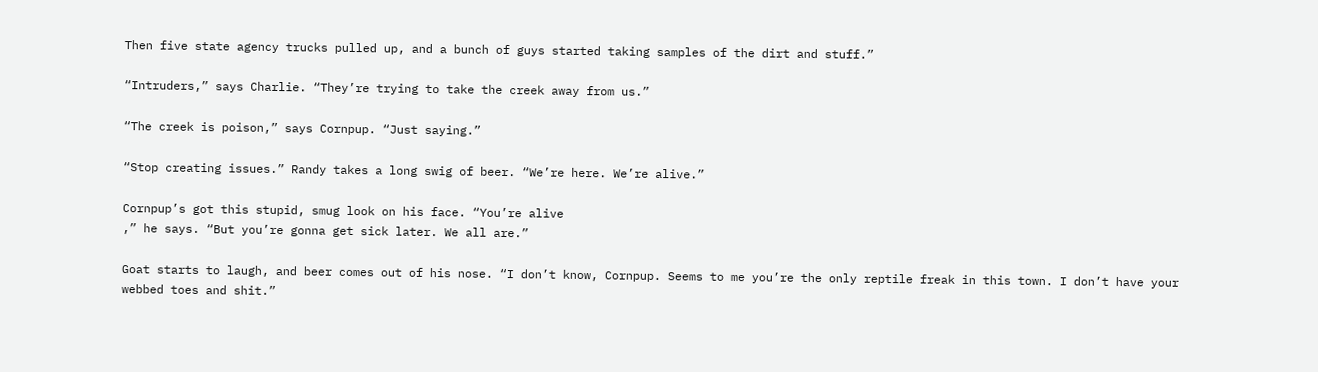Then five state agency trucks pulled up, and a bunch of guys started taking samples of the dirt and stuff.”

“Intruders,” says Charlie. “They’re trying to take the creek away from us.”

“The creek is poison,” says Cornpup. “Just saying.”

“Stop creating issues.” Randy takes a long swig of beer. “We’re here. We’re alive.”

Cornpup’s got this stupid, smug look on his face. “You’re alive
,” he says. “But you’re gonna get sick later. We all are.”

Goat starts to laugh, and beer comes out of his nose. “I don’t know, Cornpup. Seems to me you’re the only reptile freak in this town. I don’t have your webbed toes and shit.”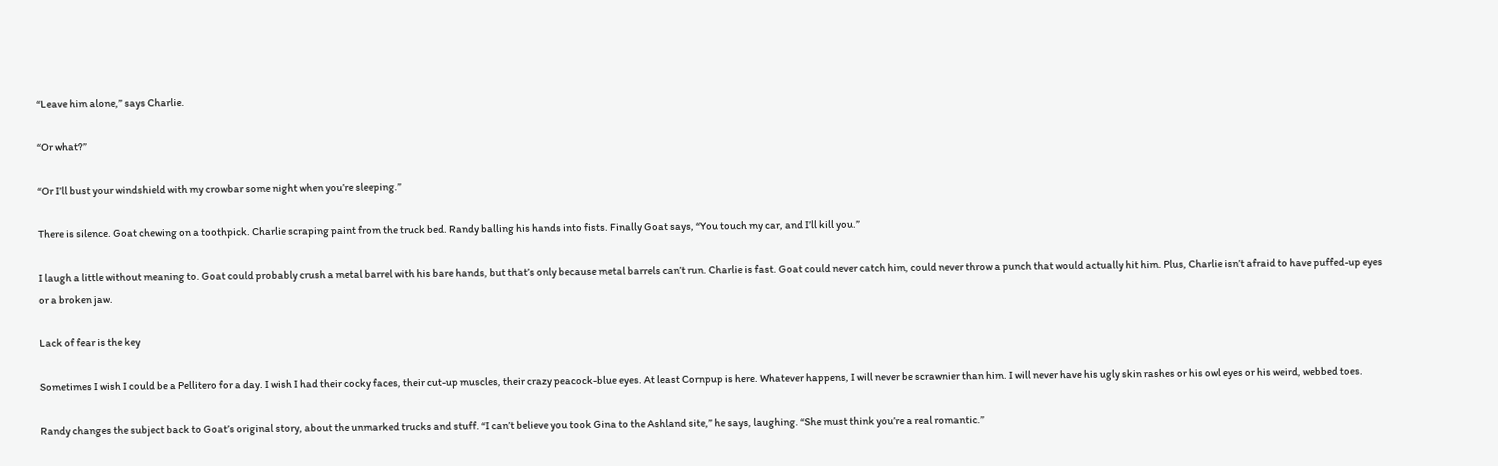“Leave him alone,” says Charlie.

“Or what?”

“Or I’ll bust your windshield with my crowbar some night when you’re sleeping.”

There is silence. Goat chewing on a toothpick. Charlie scraping paint from the truck bed. Randy balling his hands into fists. Finally Goat says, “You touch my car, and I’ll kill you.”

I laugh a little without meaning to. Goat could probably crush a metal barrel with his bare hands, but that’s only because metal barrels can’t run. Charlie is fast. Goat could never catch him, could never throw a punch that would actually hit him. Plus, Charlie isn’t afraid to have puffed-up eyes or a broken jaw.

Lack of fear is the key

Sometimes I wish I could be a Pellitero for a day. I wish I had their cocky faces, their cut-up muscles, their crazy peacock-blue eyes. At least Cornpup is here. Whatever happens, I will never be scrawnier than him. I will never have his ugly skin rashes or his owl eyes or his weird, webbed toes.

Randy changes the subject back to Goat’s original story, about the unmarked trucks and stuff. “I can’t believe you took Gina to the Ashland site,” he says, laughing. “She must think you’re a real romantic.”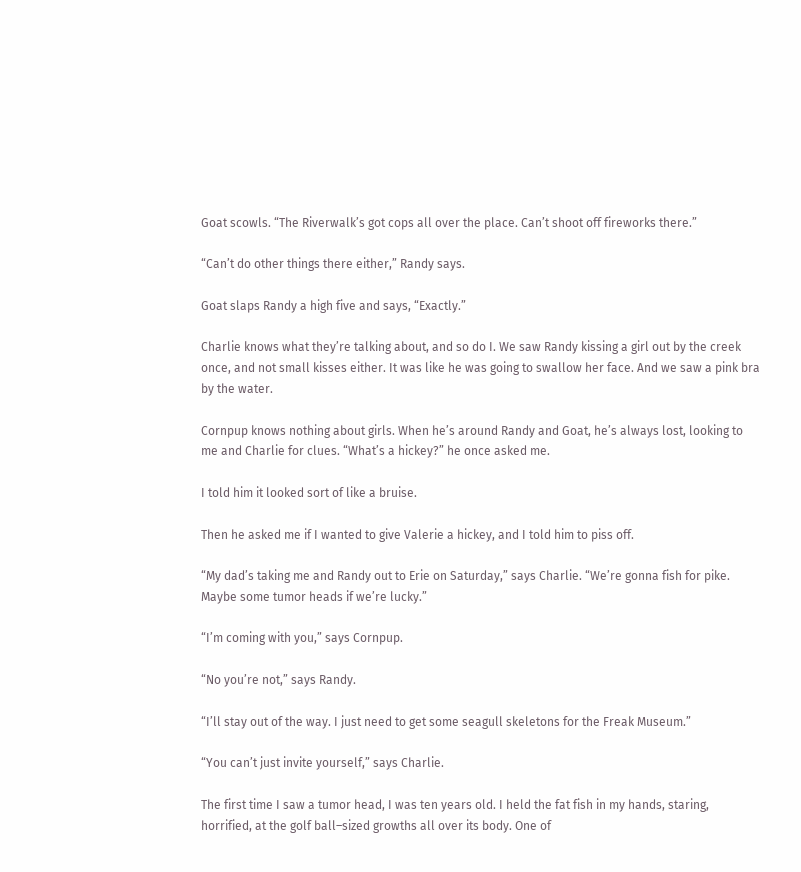Goat scowls. “The Riverwalk’s got cops all over the place. Can’t shoot off fireworks there.”

“Can’t do other things there either,” Randy says.

Goat slaps Randy a high five and says, “Exactly.”

Charlie knows what they’re talking about, and so do I. We saw Randy kissing a girl out by the creek once, and not small kisses either. It was like he was going to swallow her face. And we saw a pink bra by the water.

Cornpup knows nothing about girls. When he’s around Randy and Goat, he’s always lost, looking to me and Charlie for clues. “What’s a hickey?” he once asked me.

I told him it looked sort of like a bruise.

Then he asked me if I wanted to give Valerie a hickey, and I told him to piss off.

“My dad’s taking me and Randy out to Erie on Saturday,” says Charlie. “We’re gonna fish for pike. Maybe some tumor heads if we’re lucky.”

“I’m coming with you,” says Cornpup.

“No you’re not,” says Randy.

“I’ll stay out of the way. I just need to get some seagull skeletons for the Freak Museum.”

“You can’t just invite yourself,” says Charlie.

The first time I saw a tumor head, I was ten years old. I held the fat fish in my hands, staring, horrified, at the golf ball–sized growths all over its body. One of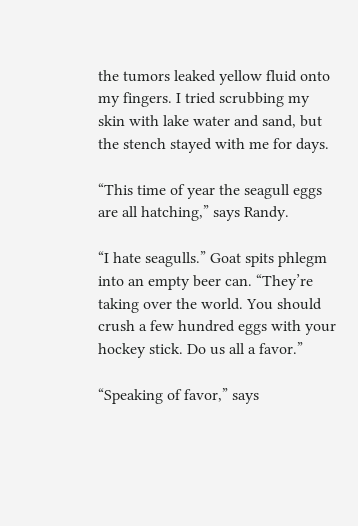the tumors leaked yellow fluid onto my fingers. I tried scrubbing my skin with lake water and sand, but the stench stayed with me for days.

“This time of year the seagull eggs are all hatching,” says Randy.

“I hate seagulls.” Goat spits phlegm into an empty beer can. “They’re taking over the world. You should crush a few hundred eggs with your hockey stick. Do us all a favor.”

“Speaking of favor,” says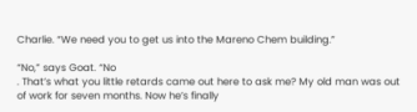Charlie. “We need you to get us into the Mareno Chem building.”

“No,” says Goat. “No
. That’s what you little retards came out here to ask me? My old man was out of work for seven months. Now he’s finally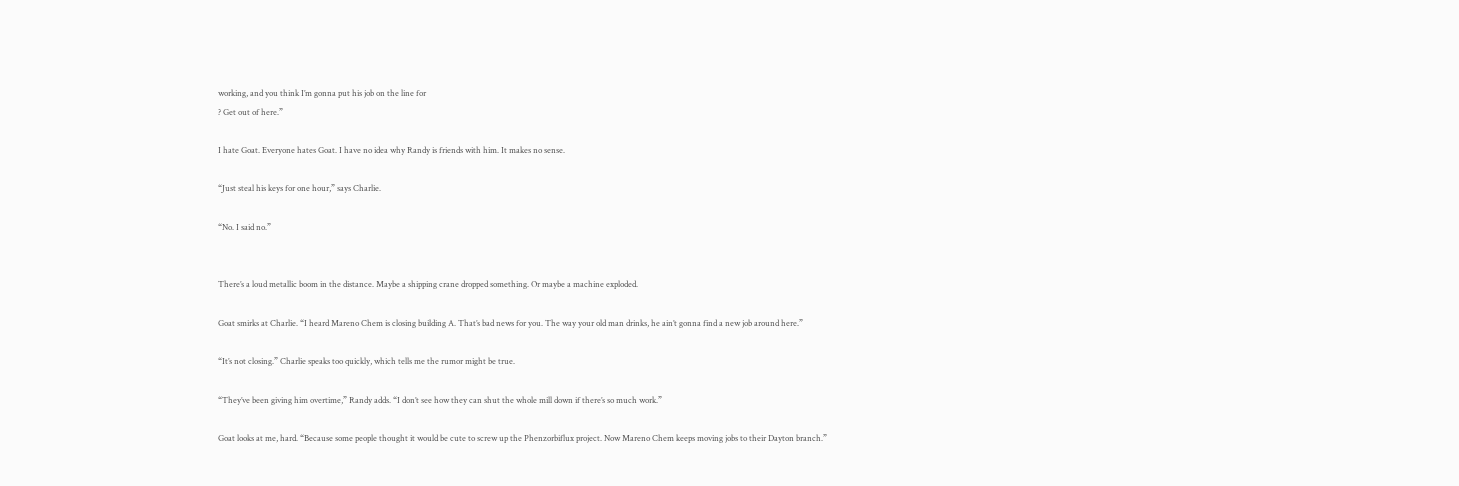working, and you think I’m gonna put his job on the line for
? Get out of here.”

I hate Goat. Everyone hates Goat. I have no idea why Randy is friends with him. It makes no sense.

“Just steal his keys for one hour,” says Charlie.

“No. I said no.”


There’s a loud metallic boom in the distance. Maybe a shipping crane dropped something. Or maybe a machine exploded.

Goat smirks at Charlie. “I heard Mareno Chem is closing building A. That’s bad news for you. The way your old man drinks, he ain’t gonna find a new job around here.”

“It’s not closing.” Charlie speaks too quickly, which tells me the rumor might be true.

“They’ve been giving him overtime,” Randy adds. “I don’t see how they can shut the whole mill down if there’s so much work.”

Goat looks at me, hard. “Because some people thought it would be cute to screw up the Phenzorbiflux project. Now Mareno Chem keeps moving jobs to their Dayton branch.”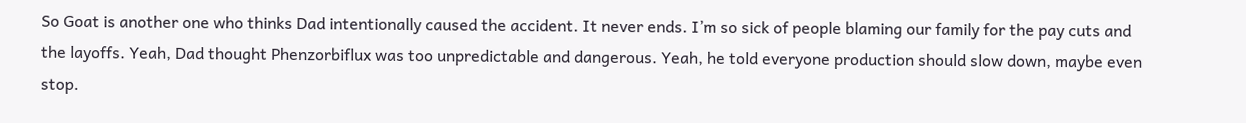So Goat is another one who thinks Dad intentionally caused the accident. It never ends. I’m so sick of people blaming our family for the pay cuts and the layoffs. Yeah, Dad thought Phenzorbiflux was too unpredictable and dangerous. Yeah, he told everyone production should slow down, maybe even stop.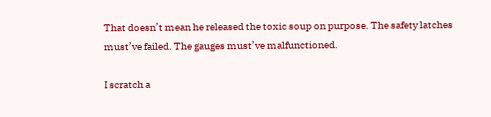That doesn’t mean he released the toxic soup on purpose. The safety latches must’ve failed. The gauges must’ve malfunctioned.

I scratch a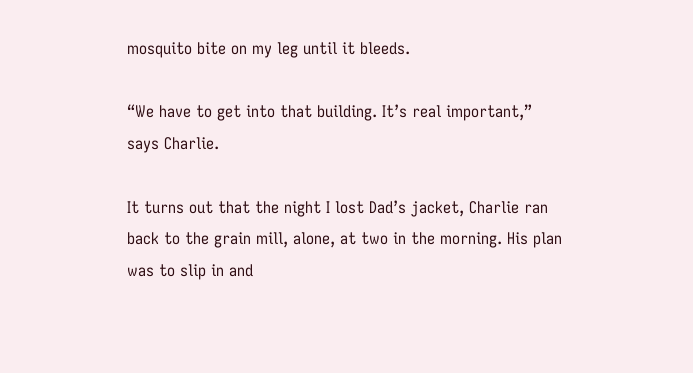mosquito bite on my leg until it bleeds.

“We have to get into that building. It’s real important,” says Charlie.

It turns out that the night I lost Dad’s jacket, Charlie ran back to the grain mill, alone, at two in the morning. His plan was to slip in and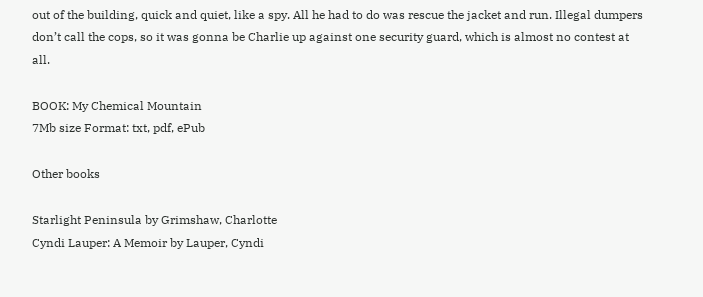out of the building, quick and quiet, like a spy. All he had to do was rescue the jacket and run. Illegal dumpers don’t call the cops, so it was gonna be Charlie up against one security guard, which is almost no contest at all.

BOOK: My Chemical Mountain
7Mb size Format: txt, pdf, ePub

Other books

Starlight Peninsula by Grimshaw, Charlotte
Cyndi Lauper: A Memoir by Lauper, Cyndi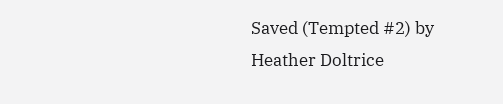Saved (Tempted #2) by Heather Doltrice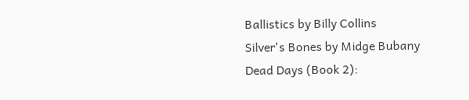Ballistics by Billy Collins
Silver's Bones by Midge Bubany
Dead Days (Book 2):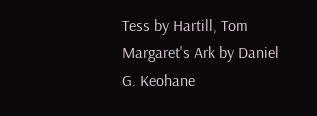Tess by Hartill, Tom
Margaret's Ark by Daniel G. Keohane